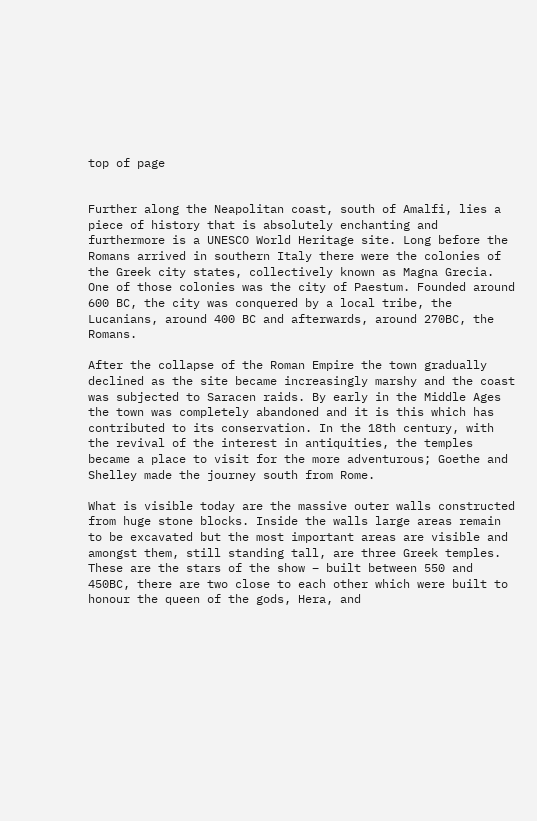top of page


Further along the Neapolitan coast, south of Amalfi, lies a piece of history that is absolutely enchanting and furthermore is a UNESCO World Heritage site. Long before the Romans arrived in southern Italy there were the colonies of the Greek city states, collectively known as Magna Grecia. One of those colonies was the city of Paestum. Founded around 600 BC, the city was conquered by a local tribe, the Lucanians, around 400 BC and afterwards, around 270BC, the Romans.

After the collapse of the Roman Empire the town gradually declined as the site became increasingly marshy and the coast was subjected to Saracen raids. By early in the Middle Ages the town was completely abandoned and it is this which has contributed to its conservation. In the 18th century, with the revival of the interest in antiquities, the temples became a place to visit for the more adventurous; Goethe and Shelley made the journey south from Rome.

What is visible today are the massive outer walls constructed from huge stone blocks. Inside the walls large areas remain to be excavated but the most important areas are visible and amongst them, still standing tall, are three Greek temples. These are the stars of the show – built between 550 and 450BC, there are two close to each other which were built to honour the queen of the gods, Hera, and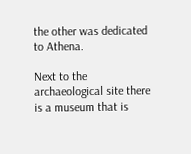the other was dedicated to Athena.

Next to the archaeological site there is a museum that is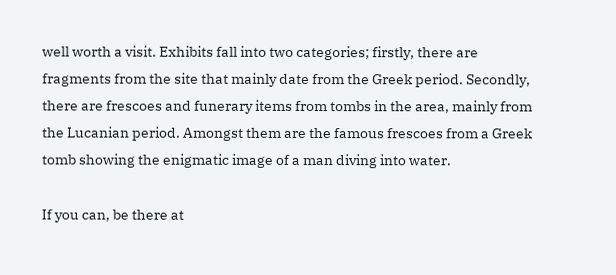well worth a visit. Exhibits fall into two categories; firstly, there are fragments from the site that mainly date from the Greek period. Secondly, there are frescoes and funerary items from tombs in the area, mainly from the Lucanian period. Amongst them are the famous frescoes from a Greek tomb showing the enigmatic image of a man diving into water.

If you can, be there at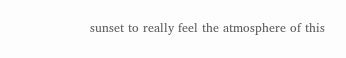sunset to really feel the atmosphere of this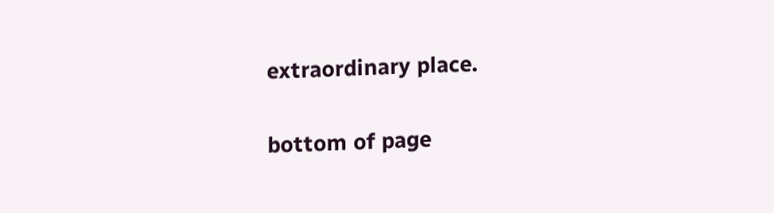extraordinary place.

bottom of page